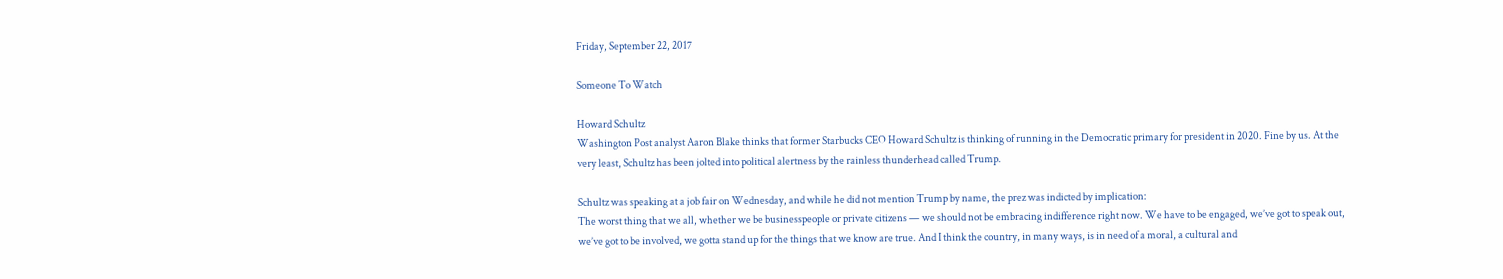Friday, September 22, 2017

Someone To Watch

Howard Schultz
Washington Post analyst Aaron Blake thinks that former Starbucks CEO Howard Schultz is thinking of running in the Democratic primary for president in 2020. Fine by us. At the very least, Schultz has been jolted into political alertness by the rainless thunderhead called Trump.

Schultz was speaking at a job fair on Wednesday, and while he did not mention Trump by name, the prez was indicted by implication:
The worst thing that we all, whether we be businesspeople or private citizens — we should not be embracing indifference right now. We have to be engaged, we’ve got to speak out, we’ve got to be involved, we gotta stand up for the things that we know are true. And I think the country, in many ways, is in need of a moral, a cultural and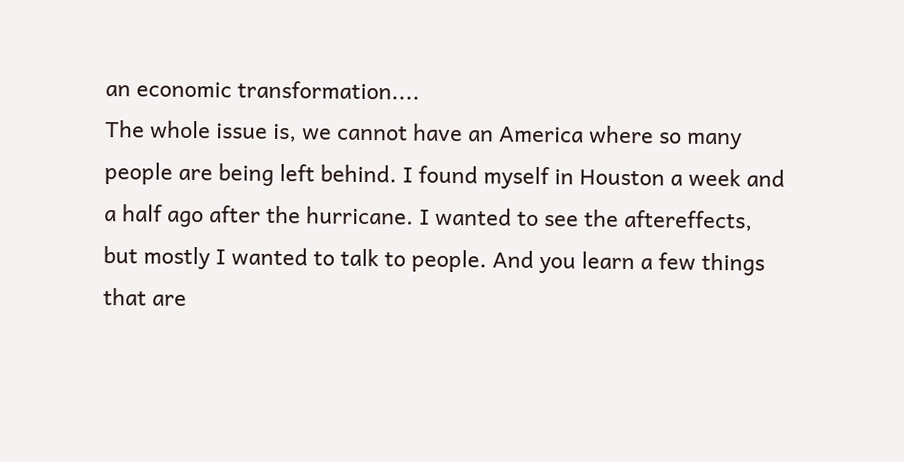an economic transformation....
The whole issue is, we cannot have an America where so many people are being left behind. I found myself in Houston a week and a half ago after the hurricane. I wanted to see the aftereffects, but mostly I wanted to talk to people. And you learn a few things that are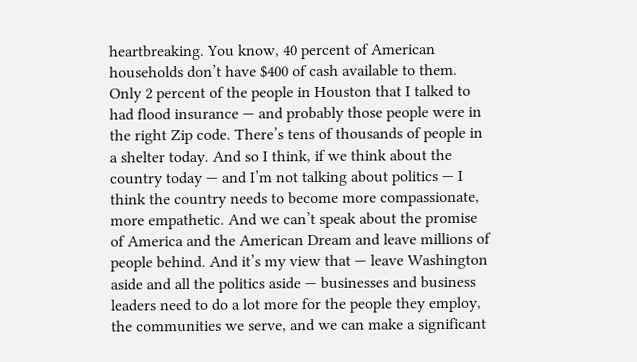heartbreaking. You know, 40 percent of American households don’t have $400 of cash available to them. Only 2 percent of the people in Houston that I talked to had flood insurance — and probably those people were in the right Zip code. There’s tens of thousands of people in a shelter today. And so I think, if we think about the country today — and I’m not talking about politics — I think the country needs to become more compassionate, more empathetic. And we can’t speak about the promise of America and the American Dream and leave millions of people behind. And it’s my view that — leave Washington aside and all the politics aside — businesses and business leaders need to do a lot more for the people they employ, the communities we serve, and we can make a significant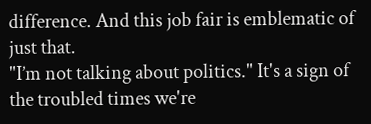difference. And this job fair is emblematic of just that.
"I’m not talking about politics." It's a sign of the troubled times we're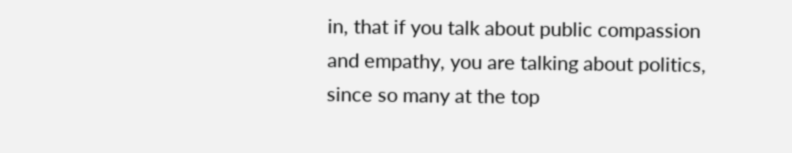in, that if you talk about public compassion and empathy, you are talking about politics, since so many at the top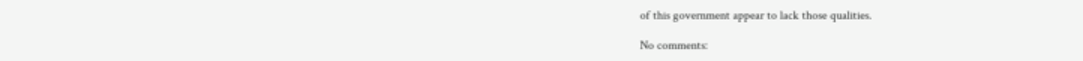of this government appear to lack those qualities.

No comments: